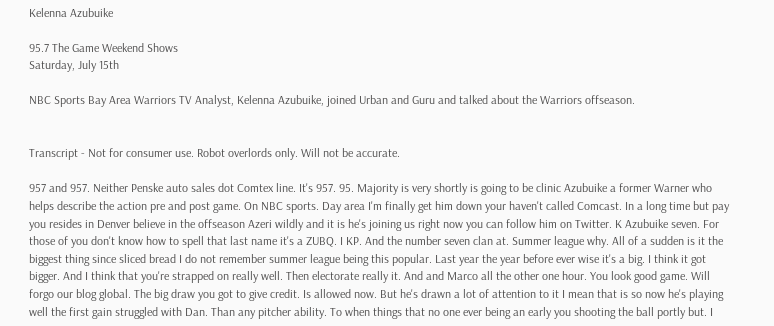Kelenna Azubuike

95.7 The Game Weekend Shows
Saturday, July 15th

NBC Sports Bay Area Warriors TV Analyst, Kelenna Azubuike, joined Urban and Guru and talked about the Warriors offseason.


Transcript - Not for consumer use. Robot overlords only. Will not be accurate.

957 and 957. Neither Penske auto sales dot Comtex line. It's 957. 95. Majority is very shortly is going to be clinic Azubuike a former Warner who helps describe the action pre and post game. On NBC sports. Day area I'm finally get him down your haven't called Comcast. In a long time but pay you resides in Denver believe in the offseason Azeri wildly and it is he's joining us right now you can follow him on Twitter. K Azubuike seven. For those of you don't know how to spell that last name it's a ZUBQ. I KP. And the number seven clan at. Summer league why. All of a sudden is it the biggest thing since sliced bread I do not remember summer league being this popular. Last year the year before ever wise it's a big. I think it got bigger. And I think that you're strapped on really well. Then electorate really it. And and Marco all the other one hour. You look good game. Will forgo our blog global. The big draw you got to give credit. Is allowed now. But he's drawn a lot of attention to it I mean that is so now he's playing well the first gain struggled with Dan. Than any pitcher ability. To when things that no one ever being an early you shooting the ball portly but. I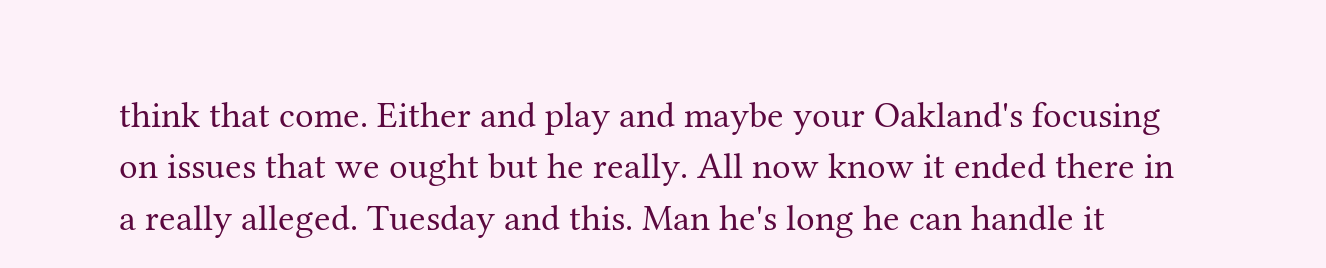think that come. Either and play and maybe your Oakland's focusing on issues that we ought but he really. All now know it ended there in a really alleged. Tuesday and this. Man he's long he can handle it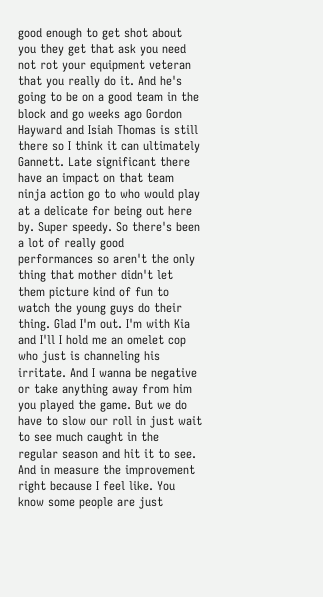good enough to get shot about you they get that ask you need not rot your equipment veteran that you really do it. And he's going to be on a good team in the block and go weeks ago Gordon Hayward and Isiah Thomas is still there so I think it can ultimately Gannett. Late significant there have an impact on that team ninja action go to who would play at a delicate for being out here by. Super speedy. So there's been a lot of really good performances so aren't the only thing that mother didn't let them picture kind of fun to watch the young guys do their thing. Glad I'm out. I'm with Kia and I'll I hold me an omelet cop who just is channeling his irritate. And I wanna be negative or take anything away from him you played the game. But we do have to slow our roll in just wait to see much caught in the regular season and hit it to see. And in measure the improvement right because I feel like. You know some people are just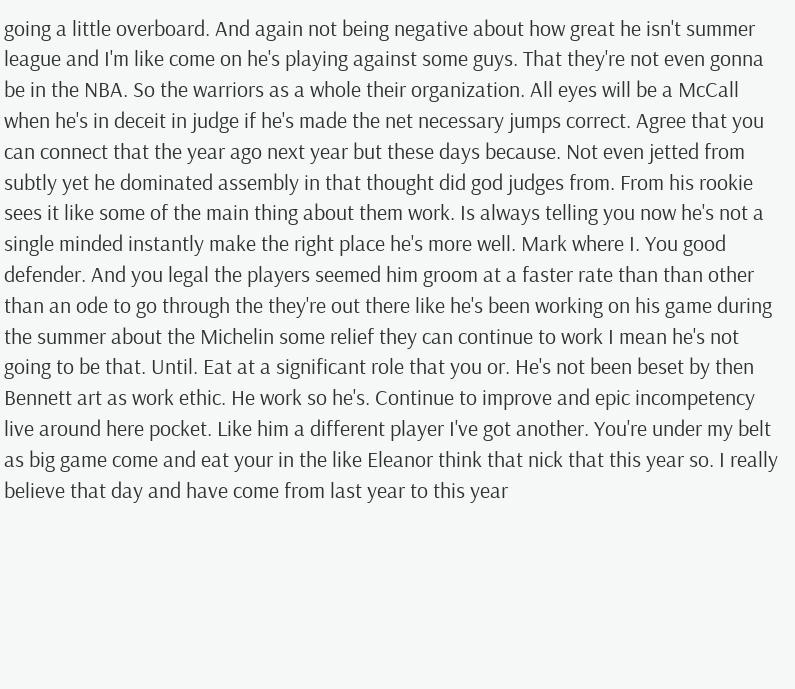going a little overboard. And again not being negative about how great he isn't summer league and I'm like come on he's playing against some guys. That they're not even gonna be in the NBA. So the warriors as a whole their organization. All eyes will be a McCall when he's in deceit in judge if he's made the net necessary jumps correct. Agree that you can connect that the year ago next year but these days because. Not even jetted from subtly yet he dominated assembly in that thought did god judges from. From his rookie sees it like some of the main thing about them work. Is always telling you now he's not a single minded instantly make the right place he's more well. Mark where I. You good defender. And you legal the players seemed him groom at a faster rate than than other than an ode to go through the they're out there like he's been working on his game during the summer about the Michelin some relief they can continue to work I mean he's not going to be that. Until. Eat at a significant role that you or. He's not been beset by then Bennett art as work ethic. He work so he's. Continue to improve and epic incompetency live around here pocket. Like him a different player I've got another. You're under my belt as big game come and eat your in the like Eleanor think that nick that this year so. I really believe that day and have come from last year to this year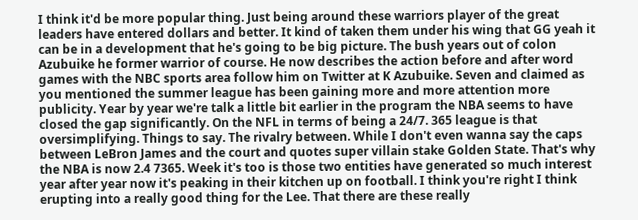I think it'd be more popular thing. Just being around these warriors player of the great leaders have entered dollars and better. It kind of taken them under his wing that GG yeah it can be in a development that he's going to be big picture. The bush years out of colon Azubuike he former warrior of course. He now describes the action before and after word games with the NBC sports area follow him on Twitter at K Azubuike. Seven and claimed as you mentioned the summer league has been gaining more and more attention more publicity. Year by year we're talk a little bit earlier in the program the NBA seems to have closed the gap significantly. On the NFL in terms of being a 24/7. 365 league is that oversimplifying. Things to say. The rivalry between. While I don't even wanna say the caps between LeBron James and the court and quotes super villain stake Golden State. That's why the NBA is now 2.4 7365. Week it's too is those two entities have generated so much interest year after year now it's peaking in their kitchen up on football. I think you're right I think erupting into a really good thing for the Lee. That there are these really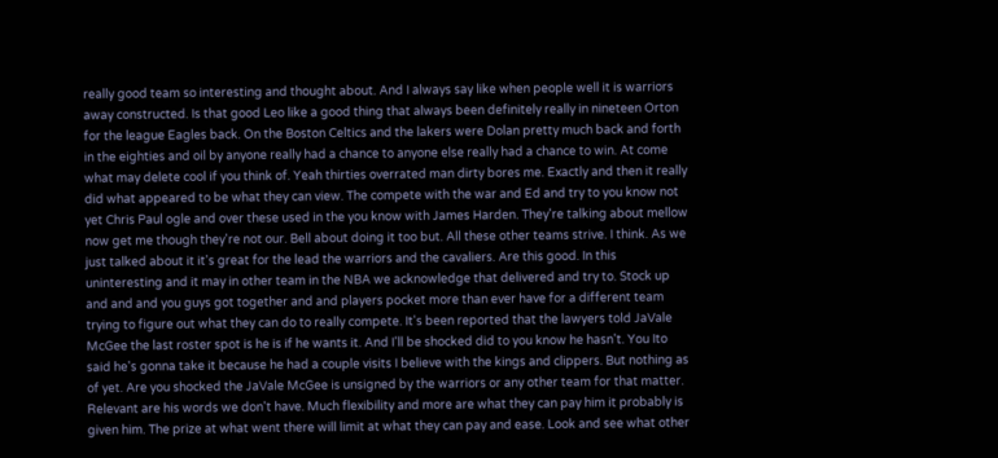really good team so interesting and thought about. And I always say like when people well it is warriors away constructed. Is that good Leo like a good thing that always been definitely really in nineteen Orton for the league Eagles back. On the Boston Celtics and the lakers were Dolan pretty much back and forth in the eighties and oil by anyone really had a chance to anyone else really had a chance to win. At come what may delete cool if you think of. Yeah thirties overrated man dirty bores me. Exactly and then it really did what appeared to be what they can view. The compete with the war and Ed and try to you know not yet Chris Paul ogle and over these used in the you know with James Harden. They're talking about mellow now get me though they're not our. Bell about doing it too but. All these other teams strive. I think. As we just talked about it it's great for the lead the warriors and the cavaliers. Are this good. In this uninteresting and it may in other team in the NBA we acknowledge that delivered and try to. Stock up and and and you guys got together and and players pocket more than ever have for a different team trying to figure out what they can do to really compete. It's been reported that the lawyers told JaVale McGee the last roster spot is he is if he wants it. And I'll be shocked did to you know he hasn't. You Ito said he's gonna take it because he had a couple visits I believe with the kings and clippers. But nothing as of yet. Are you shocked the JaVale McGee is unsigned by the warriors or any other team for that matter. Relevant are his words we don't have. Much flexibility and more are what they can pay him it probably is given him. The prize at what went there will limit at what they can pay and ease. Look and see what other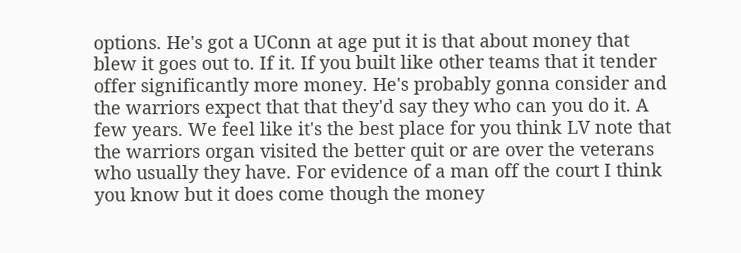options. He's got a UConn at age put it is that about money that blew it goes out to. If it. If you built like other teams that it tender offer significantly more money. He's probably gonna consider and the warriors expect that that they'd say they who can you do it. A few years. We feel like it's the best place for you think LV note that the warriors organ visited the better quit or are over the veterans who usually they have. For evidence of a man off the court I think you know but it does come though the money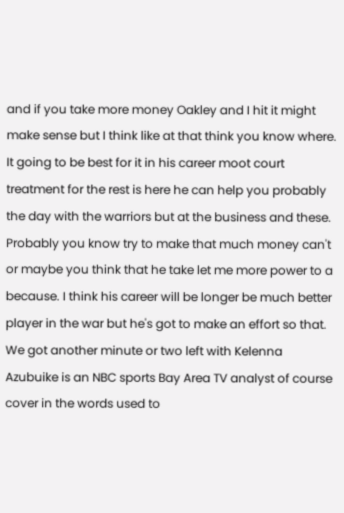and if you take more money Oakley and I hit it might make sense but I think like at that think you know where. It going to be best for it in his career moot court treatment for the rest is here he can help you probably the day with the warriors but at the business and these. Probably you know try to make that much money can't or maybe you think that he take let me more power to a because. I think his career will be longer be much better player in the war but he's got to make an effort so that. We got another minute or two left with Kelenna Azubuike is an NBC sports Bay Area TV analyst of course cover in the words used to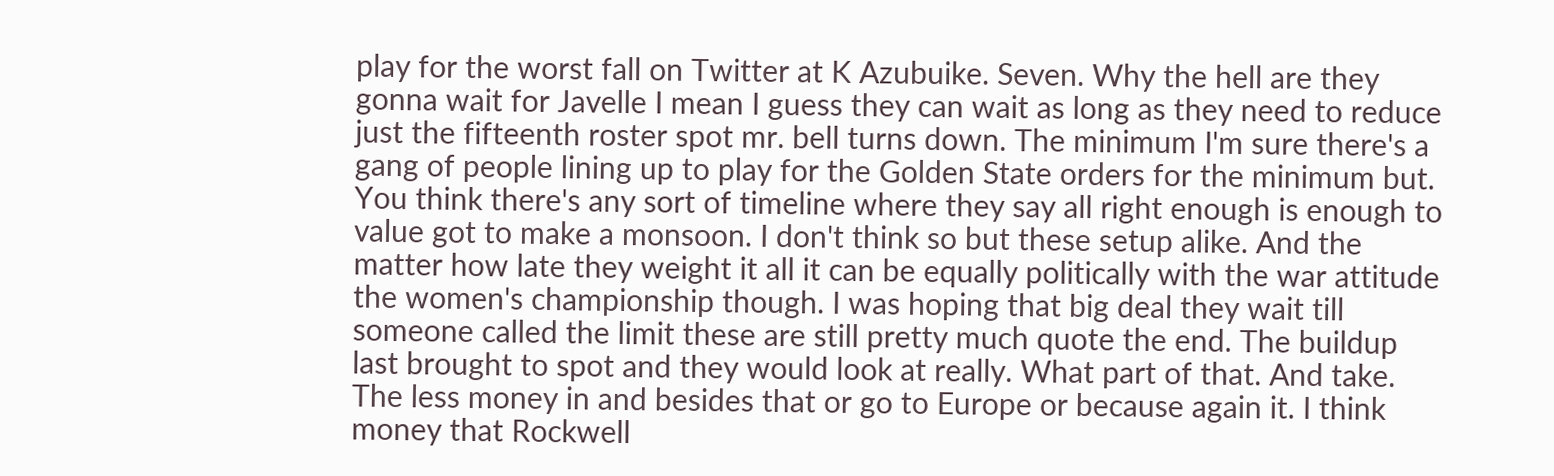play for the worst fall on Twitter at K Azubuike. Seven. Why the hell are they gonna wait for Javelle I mean I guess they can wait as long as they need to reduce just the fifteenth roster spot mr. bell turns down. The minimum I'm sure there's a gang of people lining up to play for the Golden State orders for the minimum but. You think there's any sort of timeline where they say all right enough is enough to value got to make a monsoon. I don't think so but these setup alike. And the matter how late they weight it all it can be equally politically with the war attitude the women's championship though. I was hoping that big deal they wait till someone called the limit these are still pretty much quote the end. The buildup last brought to spot and they would look at really. What part of that. And take. The less money in and besides that or go to Europe or because again it. I think money that Rockwell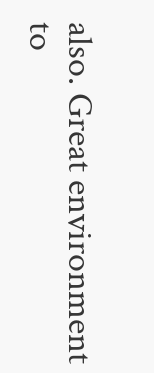also. Great environment to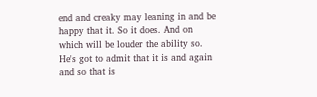end and creaky may leaning in and be happy that it. So it does. And on which will be louder the ability so. He's got to admit that it is and again and so that is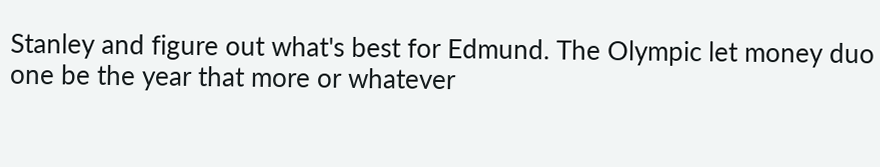Stanley and figure out what's best for Edmund. The Olympic let money duo one be the year that more or whatever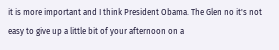it is more important and I think President Obama. The Glen no it's not easy to give up a little bit of your afternoon on a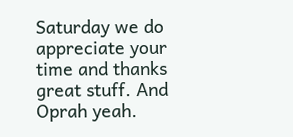Saturday we do appreciate your time and thanks great stuff. And Oprah yeah.